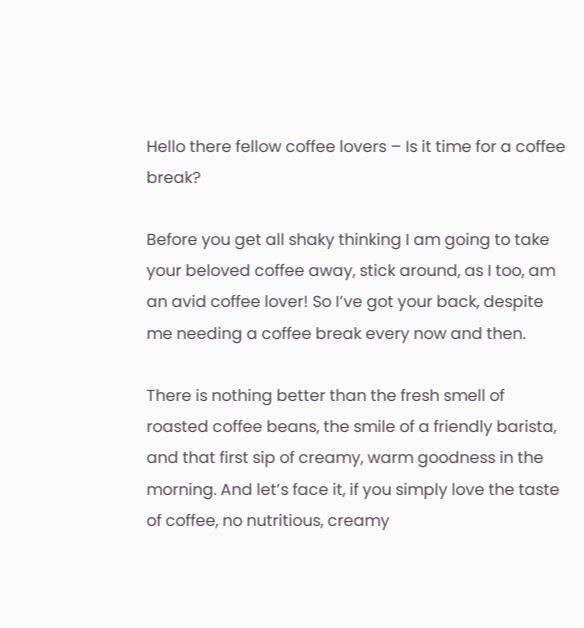Hello there fellow coffee lovers – Is it time for a coffee break?

Before you get all shaky thinking I am going to take your beloved coffee away, stick around, as I too, am an avid coffee lover! So I’ve got your back, despite me needing a coffee break every now and then.

There is nothing better than the fresh smell of roasted coffee beans, the smile of a friendly barista, and that first sip of creamy, warm goodness in the morning. And let’s face it, if you simply love the taste of coffee, no nutritious, creamy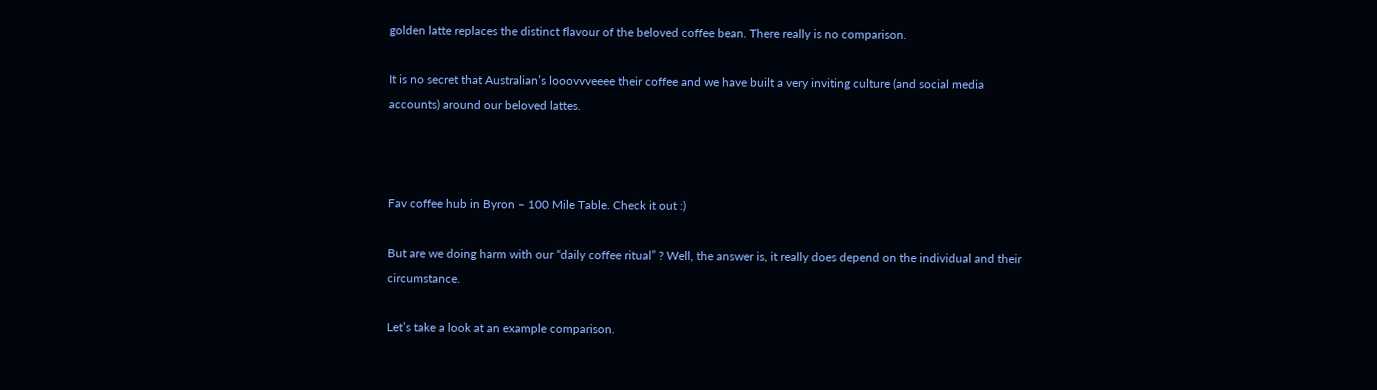golden latte replaces the distinct flavour of the beloved coffee bean. There really is no comparison.

It is no secret that Australian’s looovvveeee their coffee and we have built a very inviting culture (and social media accounts) around our beloved lattes.



Fav coffee hub in Byron – 100 Mile Table. Check it out :)

But are we doing harm with our “daily coffee ritual” ? Well, the answer is, it really does depend on the individual and their circumstance.

Let’s take a look at an example comparison.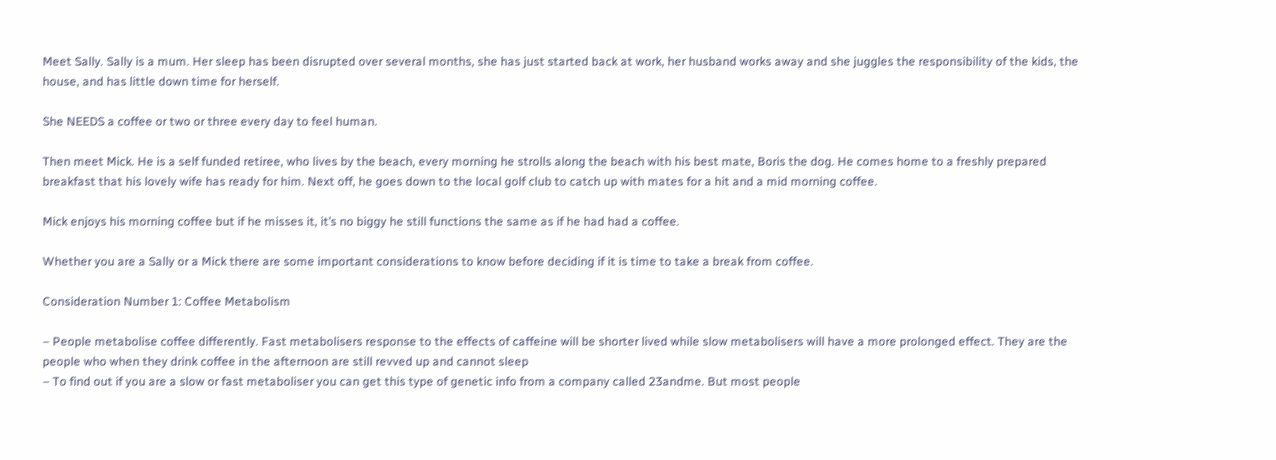Meet Sally. Sally is a mum. Her sleep has been disrupted over several months, she has just started back at work, her husband works away and she juggles the responsibility of the kids, the house, and has little down time for herself.

She NEEDS a coffee or two or three every day to feel human.

Then meet Mick. He is a self funded retiree, who lives by the beach, every morning he strolls along the beach with his best mate, Boris the dog. He comes home to a freshly prepared breakfast that his lovely wife has ready for him. Next off, he goes down to the local golf club to catch up with mates for a hit and a mid morning coffee.

Mick enjoys his morning coffee but if he misses it, it’s no biggy he still functions the same as if he had had a coffee.

Whether you are a Sally or a Mick there are some important considerations to know before deciding if it is time to take a break from coffee.

Consideration Number 1: Coffee Metabolism

– People metabolise coffee differently. Fast metabolisers response to the effects of caffeine will be shorter lived while slow metabolisers will have a more prolonged effect. They are the people who when they drink coffee in the afternoon are still revved up and cannot sleep
– To find out if you are a slow or fast metaboliser you can get this type of genetic info from a company called 23andme. But most people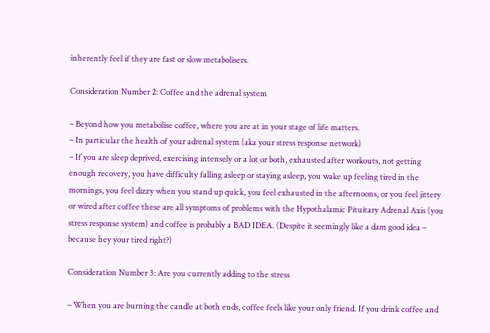inherently feel if they are fast or slow metabolisers.

Consideration Number 2: Coffee and the adrenal system

– Beyond how you metabolise coffee, where you are at in your stage of life matters.
– In particular the health of your adrenal system (aka your stress response network)
– If you are sleep deprived, exercising intensely or a lot or both, exhausted after workouts, not getting enough recovery, you have difficulty falling asleep or staying asleep, you wake up feeling tired in the mornings, you feel dizzy when you stand up quick, you feel exhausted in the afternoons, or you feel jittery or wired after coffee these are all symptoms of problems with the Hypothalamic Pituitary Adrenal Axis (you stress response system) and coffee is probably a BAD IDEA. (Despite it seemingly like a dam good idea – because hey your tired right?)

Consideration Number 3: Are you currently adding to the stress

– When you are burning the candle at both ends, coffee feels like your only friend. If you drink coffee and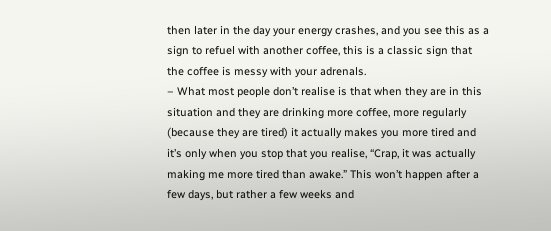then later in the day your energy crashes, and you see this as a sign to refuel with another coffee, this is a classic sign that the coffee is messy with your adrenals.
– What most people don’t realise is that when they are in this situation and they are drinking more coffee, more regularly (because they are tired) it actually makes you more tired and it’s only when you stop that you realise, “Crap, it was actually making me more tired than awake.” This won’t happen after a few days, but rather a few weeks and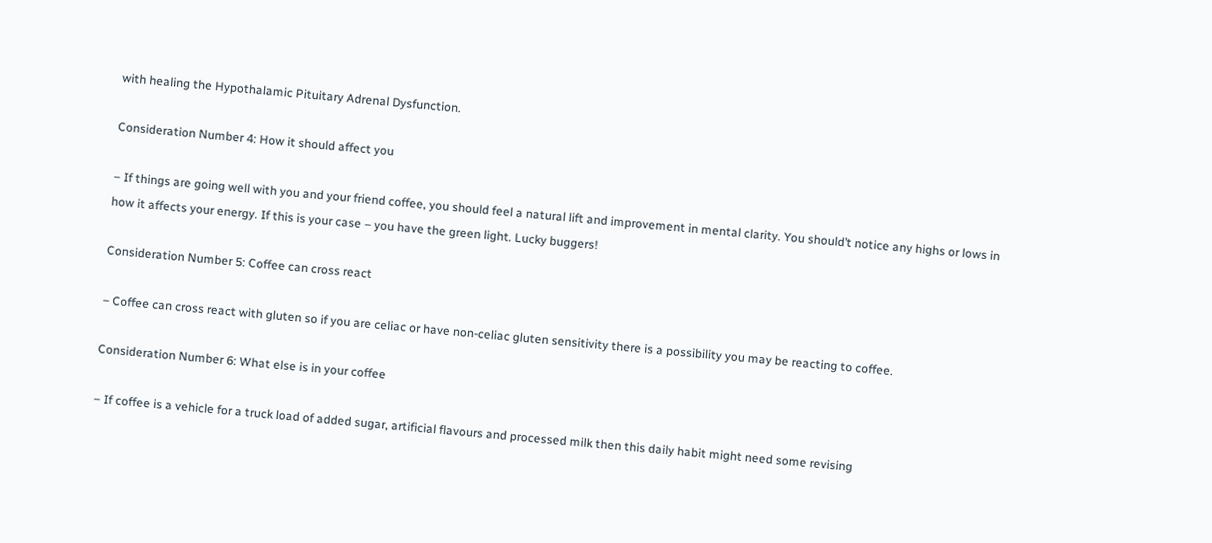with healing the Hypothalamic Pituitary Adrenal Dysfunction.

Consideration Number 4: How it should affect you

– If things are going well with you and your friend coffee, you should feel a natural lift and improvement in mental clarity. You should’t notice any highs or lows in how it affects your energy. If this is your case – you have the green light. Lucky buggers!

Consideration Number 5: Coffee can cross react

– Coffee can cross react with gluten so if you are celiac or have non-celiac gluten sensitivity there is a possibility you may be reacting to coffee.

Consideration Number 6: What else is in your coffee

– If coffee is a vehicle for a truck load of added sugar, artificial flavours and processed milk then this daily habit might need some revising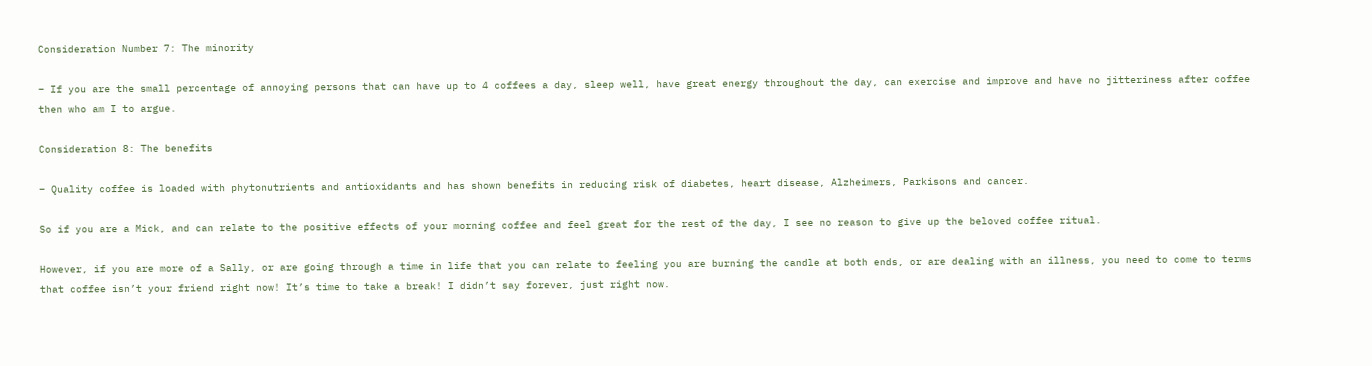Consideration Number 7: The minority

– If you are the small percentage of annoying persons that can have up to 4 coffees a day, sleep well, have great energy throughout the day, can exercise and improve and have no jitteriness after coffee then who am I to argue.

Consideration 8: The benefits

– Quality coffee is loaded with phytonutrients and antioxidants and has shown benefits in reducing risk of diabetes, heart disease, Alzheimers, Parkisons and cancer.

So if you are a Mick, and can relate to the positive effects of your morning coffee and feel great for the rest of the day, I see no reason to give up the beloved coffee ritual.

However, if you are more of a Sally, or are going through a time in life that you can relate to feeling you are burning the candle at both ends, or are dealing with an illness, you need to come to terms that coffee isn’t your friend right now! It’s time to take a break! I didn’t say forever, just right now.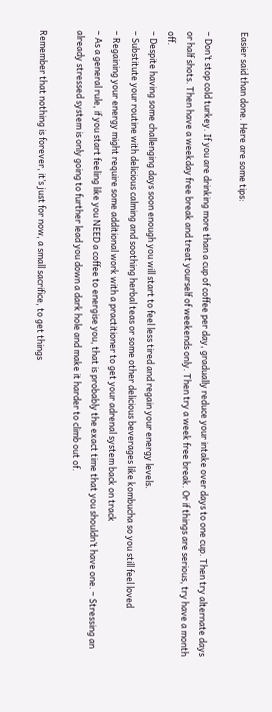Easier said than done. Here are some tips:

– Don’t stop cold turkey. If you are drinking more than a cup of coffee per day, gradually reduce your intake over days to one cup. Then try alternate days or half shots. Then have a weekday free break and treat yourself of weekends only. Then try a week free break. Or if things are serious, try have a month off.
– Despite having some challenging days soon enough you will start to feel less tired and regain your energy levels.
– Substitute your routine with delicious calming and soothing herbal teas or some other delicious beverages like kombucha so you still feel loved
– Regaining your energy might require some additional work with a practitioner to get your adrenal system back on track
– As a general rule, if you start feeling like you NEED a coffee to energise you, that is probably the exact time that you shouldn’t have one. – Stressing an already stressed system is only going to further lead you down a dark hole and make it harder to climb out of.

Remember that nothing is forever, it’s just for now, a small sacrifice, to get things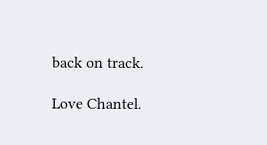back on track.

Love Chantel.